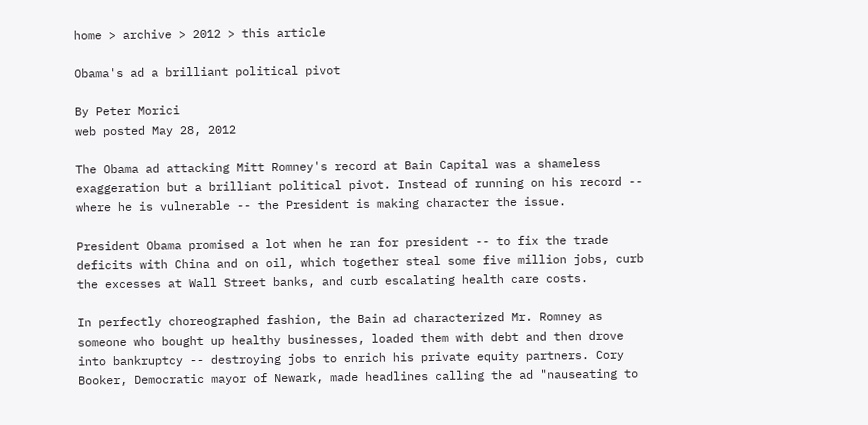home > archive > 2012 > this article

Obama's ad a brilliant political pivot

By Peter Morici
web posted May 28, 2012

The Obama ad attacking Mitt Romney's record at Bain Capital was a shameless exaggeration but a brilliant political pivot. Instead of running on his record -- where he is vulnerable -- the President is making character the issue.

President Obama promised a lot when he ran for president -- to fix the trade deficits with China and on oil, which together steal some five million jobs, curb the excesses at Wall Street banks, and curb escalating health care costs.

In perfectly choreographed fashion, the Bain ad characterized Mr. Romney as someone who bought up healthy businesses, loaded them with debt and then drove into bankruptcy -- destroying jobs to enrich his private equity partners. Cory Booker, Democratic mayor of Newark, made headlines calling the ad "nauseating to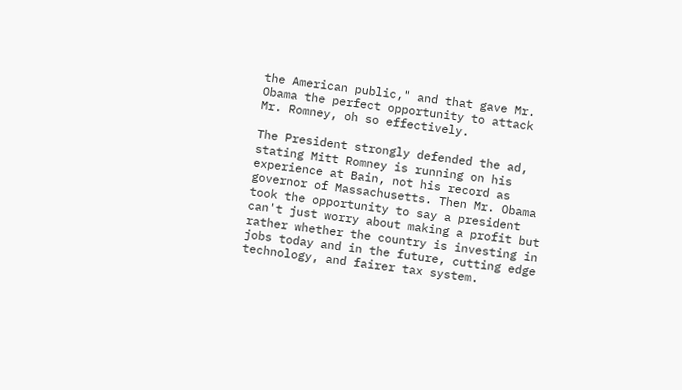the American public," and that gave Mr. Obama the perfect opportunity to attack Mr. Romney, oh so effectively.

The President strongly defended the ad, stating Mitt Romney is running on his experience at Bain, not his record as governor of Massachusetts. Then Mr. Obama took the opportunity to say a president can't just worry about making a profit but rather whether the country is investing in jobs today and in the future, cutting edge technology, and fairer tax system.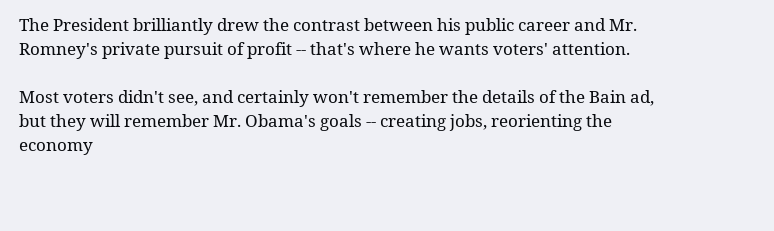The President brilliantly drew the contrast between his public career and Mr. Romney's private pursuit of profit -- that's where he wants voters' attention.

Most voters didn't see, and certainly won't remember the details of the Bain ad, but they will remember Mr. Obama's goals -- creating jobs, reorienting the economy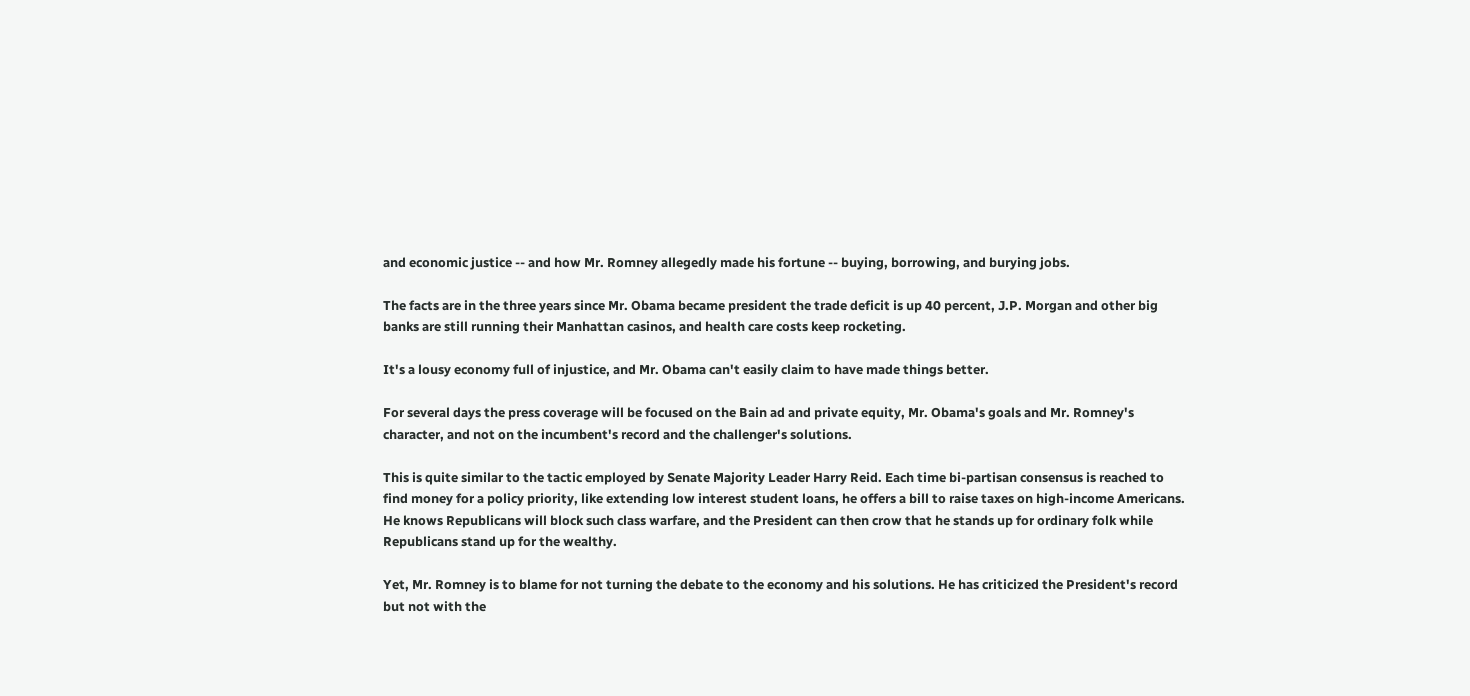and economic justice -- and how Mr. Romney allegedly made his fortune -- buying, borrowing, and burying jobs.

The facts are in the three years since Mr. Obama became president the trade deficit is up 40 percent, J.P. Morgan and other big banks are still running their Manhattan casinos, and health care costs keep rocketing.

It's a lousy economy full of injustice, and Mr. Obama can't easily claim to have made things better.

For several days the press coverage will be focused on the Bain ad and private equity, Mr. Obama's goals and Mr. Romney's character, and not on the incumbent's record and the challenger's solutions.

This is quite similar to the tactic employed by Senate Majority Leader Harry Reid. Each time bi-partisan consensus is reached to find money for a policy priority, like extending low interest student loans, he offers a bill to raise taxes on high-income Americans. He knows Republicans will block such class warfare, and the President can then crow that he stands up for ordinary folk while Republicans stand up for the wealthy.

Yet, Mr. Romney is to blame for not turning the debate to the economy and his solutions. He has criticized the President's record but not with the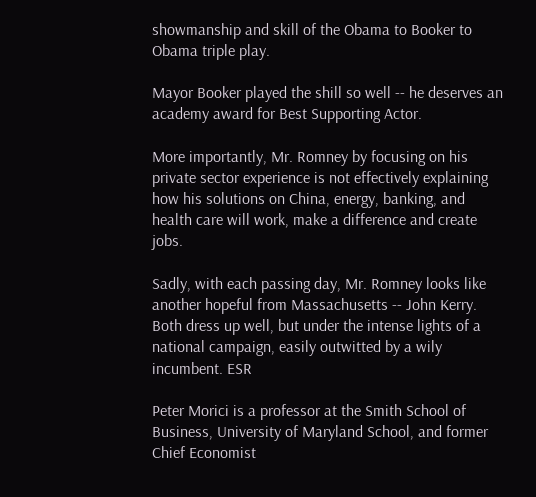showmanship and skill of the Obama to Booker to Obama triple play.

Mayor Booker played the shill so well -- he deserves an academy award for Best Supporting Actor.

More importantly, Mr. Romney by focusing on his private sector experience is not effectively explaining how his solutions on China, energy, banking, and health care will work, make a difference and create jobs.

Sadly, with each passing day, Mr. Romney looks like another hopeful from Massachusetts -- John Kerry. Both dress up well, but under the intense lights of a national campaign, easily outwitted by a wily incumbent. ESR

Peter Morici is a professor at the Smith School of Business, University of Maryland School, and former Chief Economist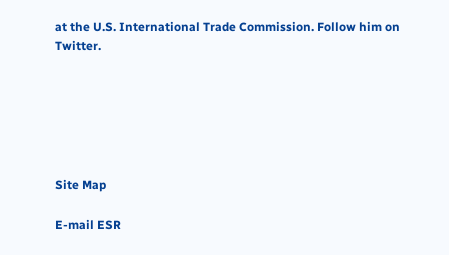at the U.S. International Trade Commission. Follow him on Twitter.






Site Map

E-mail ESR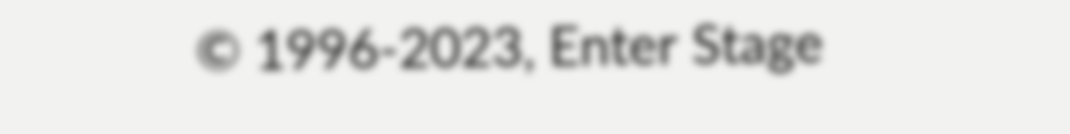© 1996-2023, Enter Stage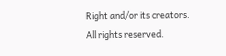Right and/or its creators. All rights reserved.